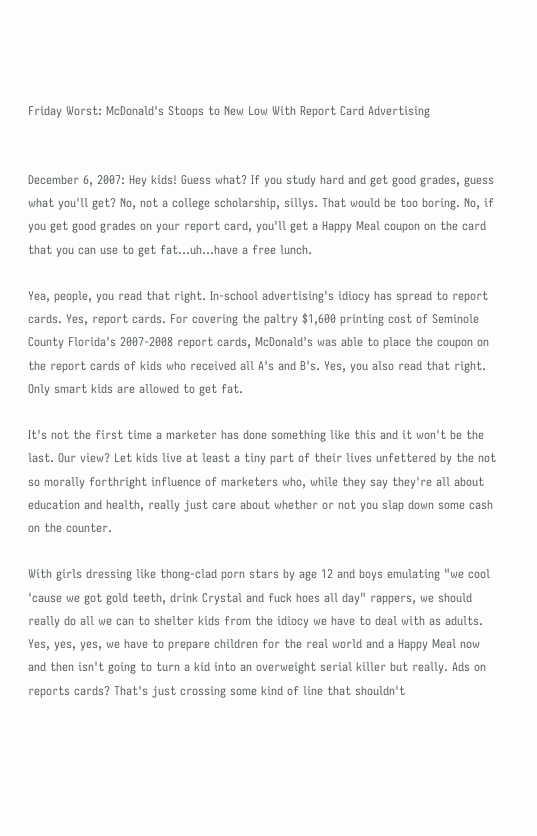Friday Worst: McDonald's Stoops to New Low With Report Card Advertising


December 6, 2007: Hey kids! Guess what? If you study hard and get good grades, guess what you'll get? No, not a college scholarship, sillys. That would be too boring. No, if you get good grades on your report card, you'll get a Happy Meal coupon on the card that you can use to get fat...uh...have a free lunch.

Yea, people, you read that right. In-school advertising's idiocy has spread to report cards. Yes, report cards. For covering the paltry $1,600 printing cost of Seminole County Florida's 2007-2008 report cards, McDonald's was able to place the coupon on the report cards of kids who received all A's and B's. Yes, you also read that right. Only smart kids are allowed to get fat.

It's not the first time a marketer has done something like this and it won't be the last. Our view? Let kids live at least a tiny part of their lives unfettered by the not so morally forthright influence of marketers who, while they say they're all about education and health, really just care about whether or not you slap down some cash on the counter.

With girls dressing like thong-clad porn stars by age 12 and boys emulating "we cool 'cause we got gold teeth, drink Crystal and fuck hoes all day" rappers, we should really do all we can to shelter kids from the idiocy we have to deal with as adults. Yes, yes, yes, we have to prepare children for the real world and a Happy Meal now and then isn't going to turn a kid into an overweight serial killer but really. Ads on reports cards? That's just crossing some kind of line that shouldn't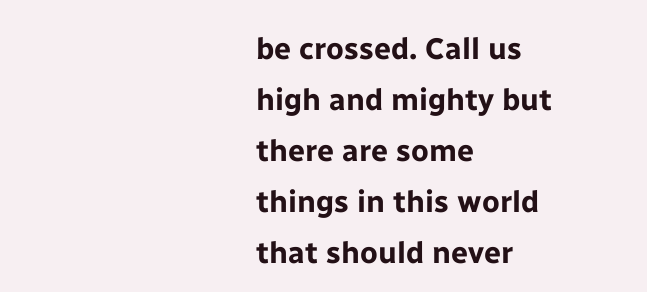be crossed. Call us high and mighty but there are some things in this world that should never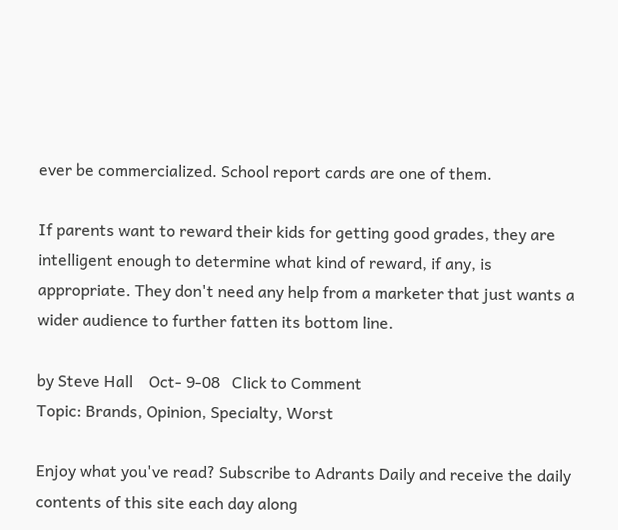ever be commercialized. School report cards are one of them.

If parents want to reward their kids for getting good grades, they are intelligent enough to determine what kind of reward, if any, is appropriate. They don't need any help from a marketer that just wants a wider audience to further fatten its bottom line.

by Steve Hall    Oct- 9-08   Click to Comment
Topic: Brands, Opinion, Specialty, Worst

Enjoy what you've read? Subscribe to Adrants Daily and receive the daily contents of this site each day along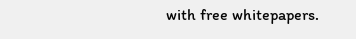with free whitepapers.